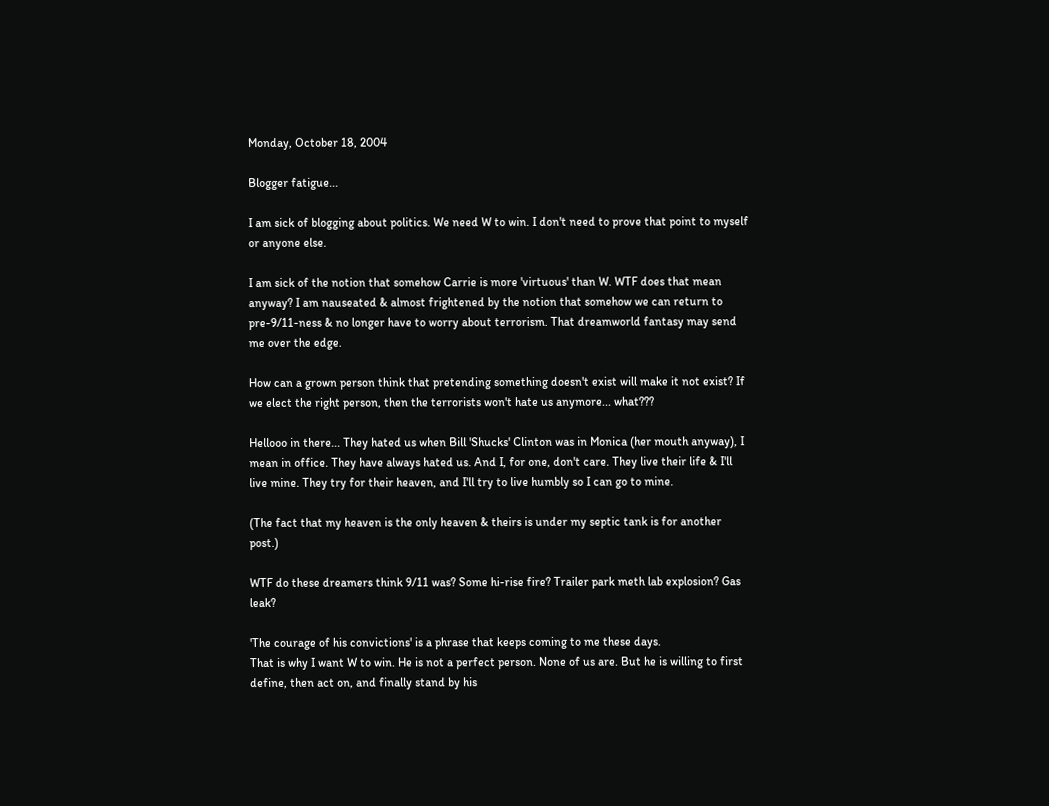Monday, October 18, 2004

Blogger fatigue...

I am sick of blogging about politics. We need W to win. I don't need to prove that point to myself or anyone else.

I am sick of the notion that somehow Carrie is more 'virtuous' than W. WTF does that mean anyway? I am nauseated & almost frightened by the notion that somehow we can return to pre-9/11-ness & no longer have to worry about terrorism. That dreamworld fantasy may send me over the edge.

How can a grown person think that pretending something doesn't exist will make it not exist? If we elect the right person, then the terrorists won't hate us anymore... what???

Hellooo in there... They hated us when Bill 'Shucks' Clinton was in Monica (her mouth anyway), I mean in office. They have always hated us. And I, for one, don't care. They live their life & I'll live mine. They try for their heaven, and I'll try to live humbly so I can go to mine.

(The fact that my heaven is the only heaven & theirs is under my septic tank is for another post.)

WTF do these dreamers think 9/11 was? Some hi-rise fire? Trailer park meth lab explosion? Gas leak?

'The courage of his convictions' is a phrase that keeps coming to me these days.
That is why I want W to win. He is not a perfect person. None of us are. But he is willing to first define, then act on, and finally stand by his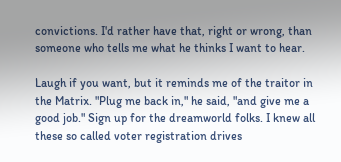convictions. I'd rather have that, right or wrong, than someone who tells me what he thinks I want to hear.

Laugh if you want, but it reminds me of the traitor in the Matrix. "Plug me back in," he said, "and give me a good job." Sign up for the dreamworld folks. I knew all these so called voter registration drives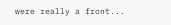were really a front...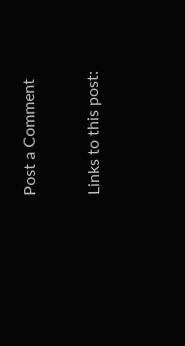Post a Comment

Links to this post: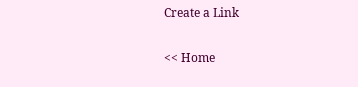Create a Link

<< Home